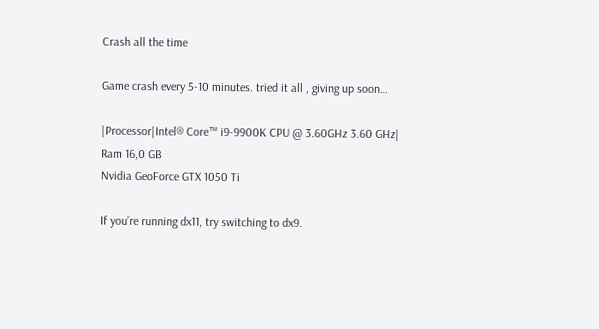Crash all the time

Game crash every 5-10 minutes. tried it all , giving up soon…

|Processor|Intel® Core™ i9-9900K CPU @ 3.60GHz 3.60 GHz|
Ram 16,0 GB
Nvidia GeoForce GTX 1050 Ti

If you’re running dx11, try switching to dx9.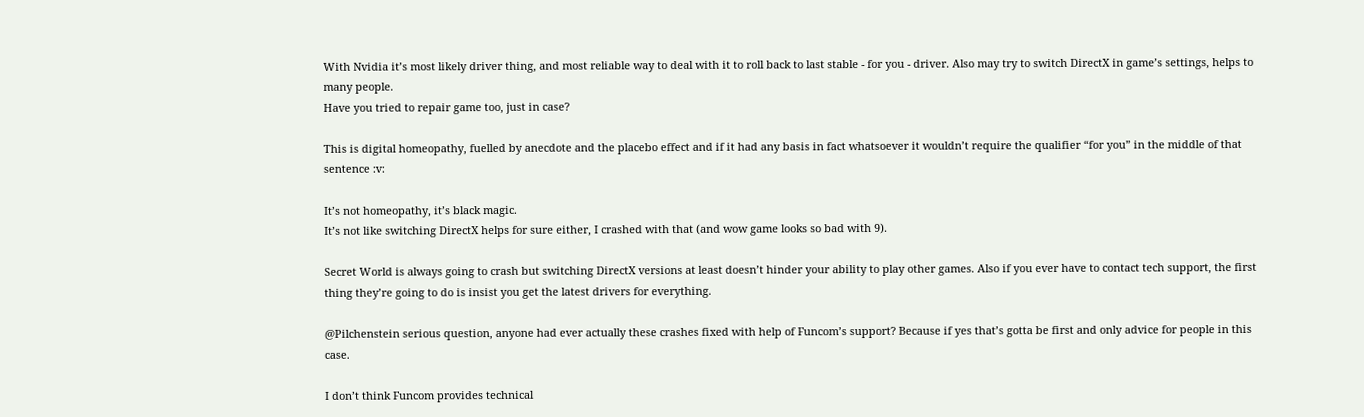With Nvidia it’s most likely driver thing, and most reliable way to deal with it to roll back to last stable - for you - driver. Also may try to switch DirectX in game’s settings, helps to many people.
Have you tried to repair game too, just in case?

This is digital homeopathy, fuelled by anecdote and the placebo effect and if it had any basis in fact whatsoever it wouldn’t require the qualifier “for you” in the middle of that sentence :v:

It’s not homeopathy, it’s black magic.
It’s not like switching DirectX helps for sure either, I crashed with that (and wow game looks so bad with 9).

Secret World is always going to crash but switching DirectX versions at least doesn’t hinder your ability to play other games. Also if you ever have to contact tech support, the first thing they’re going to do is insist you get the latest drivers for everything.

@Pilchenstein serious question, anyone had ever actually these crashes fixed with help of Funcom’s support? Because if yes that’s gotta be first and only advice for people in this case.

I don’t think Funcom provides technical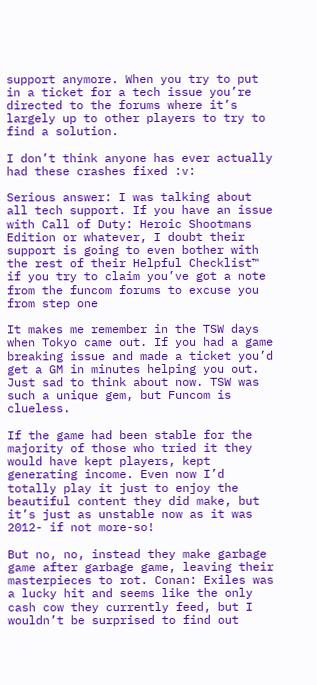support anymore. When you try to put in a ticket for a tech issue you’re directed to the forums where it’s largely up to other players to try to find a solution.

I don’t think anyone has ever actually had these crashes fixed :v:

Serious answer: I was talking about all tech support. If you have an issue with Call of Duty: Heroic Shootmans Edition or whatever, I doubt their support is going to even bother with the rest of their Helpful Checklist™ if you try to claim you’ve got a note from the funcom forums to excuse you from step one

It makes me remember in the TSW days when Tokyo came out. If you had a game breaking issue and made a ticket you’d get a GM in minutes helping you out. Just sad to think about now. TSW was such a unique gem, but Funcom is clueless.

If the game had been stable for the majority of those who tried it they would have kept players, kept generating income. Even now I’d totally play it just to enjoy the beautiful content they did make, but it’s just as unstable now as it was 2012- if not more-so!

But no, no, instead they make garbage game after garbage game, leaving their masterpieces to rot. Conan: Exiles was a lucky hit and seems like the only cash cow they currently feed, but I wouldn’t be surprised to find out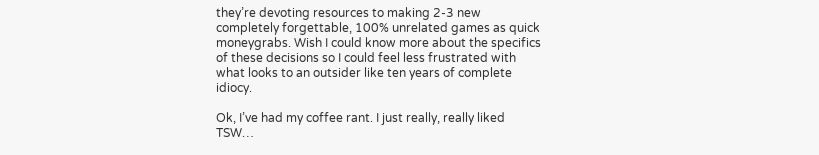they’re devoting resources to making 2-3 new completely forgettable, 100% unrelated games as quick moneygrabs. Wish I could know more about the specifics of these decisions so I could feel less frustrated with what looks to an outsider like ten years of complete idiocy.

Ok, I’ve had my coffee rant. I just really, really liked TSW…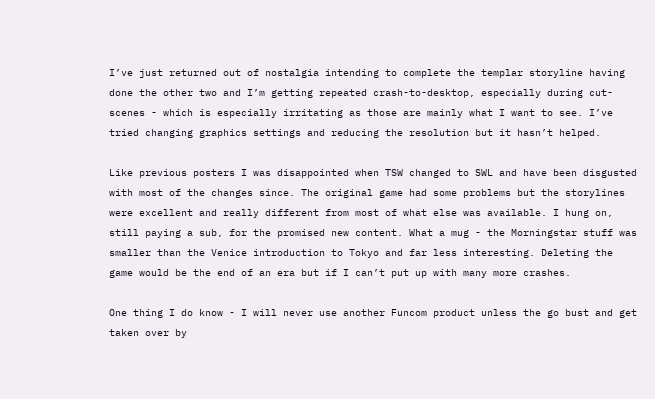I’ve just returned out of nostalgia intending to complete the templar storyline having done the other two and I’m getting repeated crash-to-desktop, especially during cut-scenes - which is especially irritating as those are mainly what I want to see. I’ve tried changing graphics settings and reducing the resolution but it hasn’t helped.

Like previous posters I was disappointed when TSW changed to SWL and have been disgusted with most of the changes since. The original game had some problems but the storylines were excellent and really different from most of what else was available. I hung on, still paying a sub, for the promised new content. What a mug - the Morningstar stuff was smaller than the Venice introduction to Tokyo and far less interesting. Deleting the game would be the end of an era but if I can’t put up with many more crashes.

One thing I do know - I will never use another Funcom product unless the go bust and get taken over by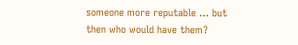someone more reputable … but then who would have them?